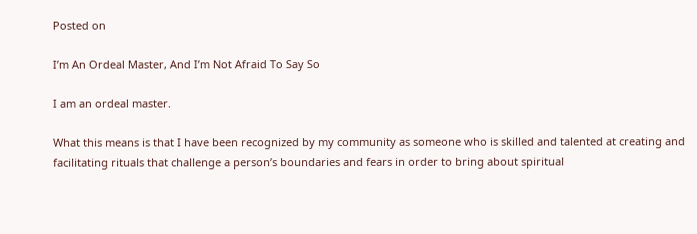Posted on

I’m An Ordeal Master, And I’m Not Afraid To Say So

I am an ordeal master.

What this means is that I have been recognized by my community as someone who is skilled and talented at creating and facilitating rituals that challenge a person’s boundaries and fears in order to bring about spiritual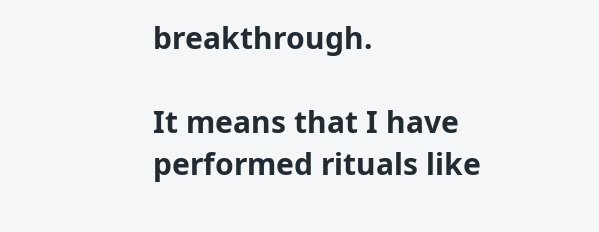breakthrough.

It means that I have performed rituals like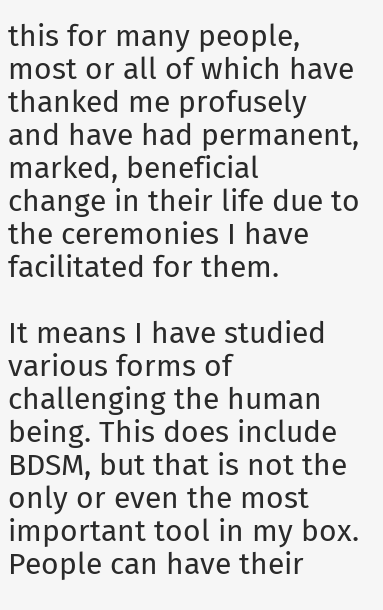this for many people, most or all of which have thanked me profusely and have had permanent, marked, beneficial change in their life due to the ceremonies I have facilitated for them.

It means I have studied various forms of challenging the human being. This does include BDSM, but that is not the only or even the most important tool in my box. People can have their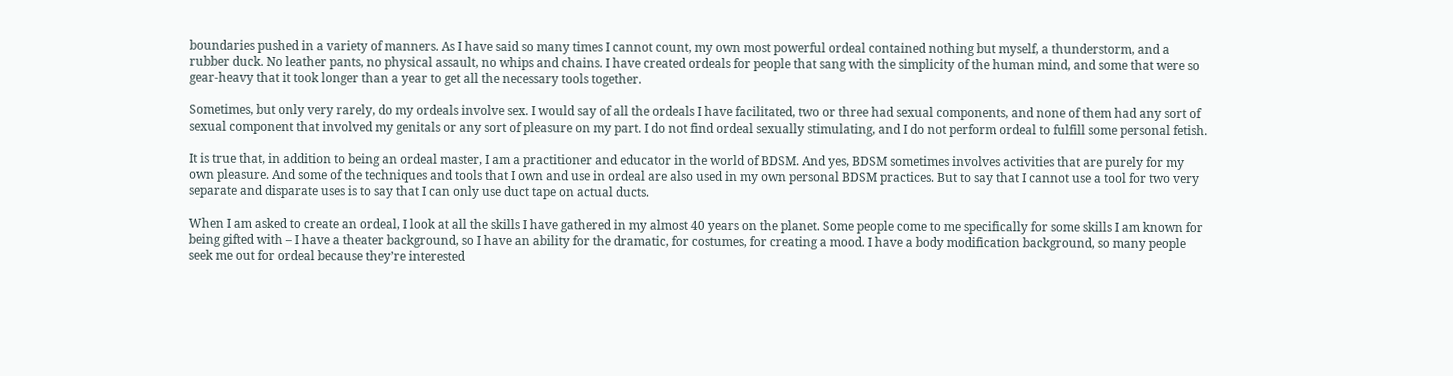boundaries pushed in a variety of manners. As I have said so many times I cannot count, my own most powerful ordeal contained nothing but myself, a thunderstorm, and a rubber duck. No leather pants, no physical assault, no whips and chains. I have created ordeals for people that sang with the simplicity of the human mind, and some that were so gear-heavy that it took longer than a year to get all the necessary tools together.

Sometimes, but only very rarely, do my ordeals involve sex. I would say of all the ordeals I have facilitated, two or three had sexual components, and none of them had any sort of sexual component that involved my genitals or any sort of pleasure on my part. I do not find ordeal sexually stimulating, and I do not perform ordeal to fulfill some personal fetish.

It is true that, in addition to being an ordeal master, I am a practitioner and educator in the world of BDSM. And yes, BDSM sometimes involves activities that are purely for my own pleasure. And some of the techniques and tools that I own and use in ordeal are also used in my own personal BDSM practices. But to say that I cannot use a tool for two very separate and disparate uses is to say that I can only use duct tape on actual ducts.

When I am asked to create an ordeal, I look at all the skills I have gathered in my almost 40 years on the planet. Some people come to me specifically for some skills I am known for being gifted with – I have a theater background, so I have an ability for the dramatic, for costumes, for creating a mood. I have a body modification background, so many people seek me out for ordeal because they’re interested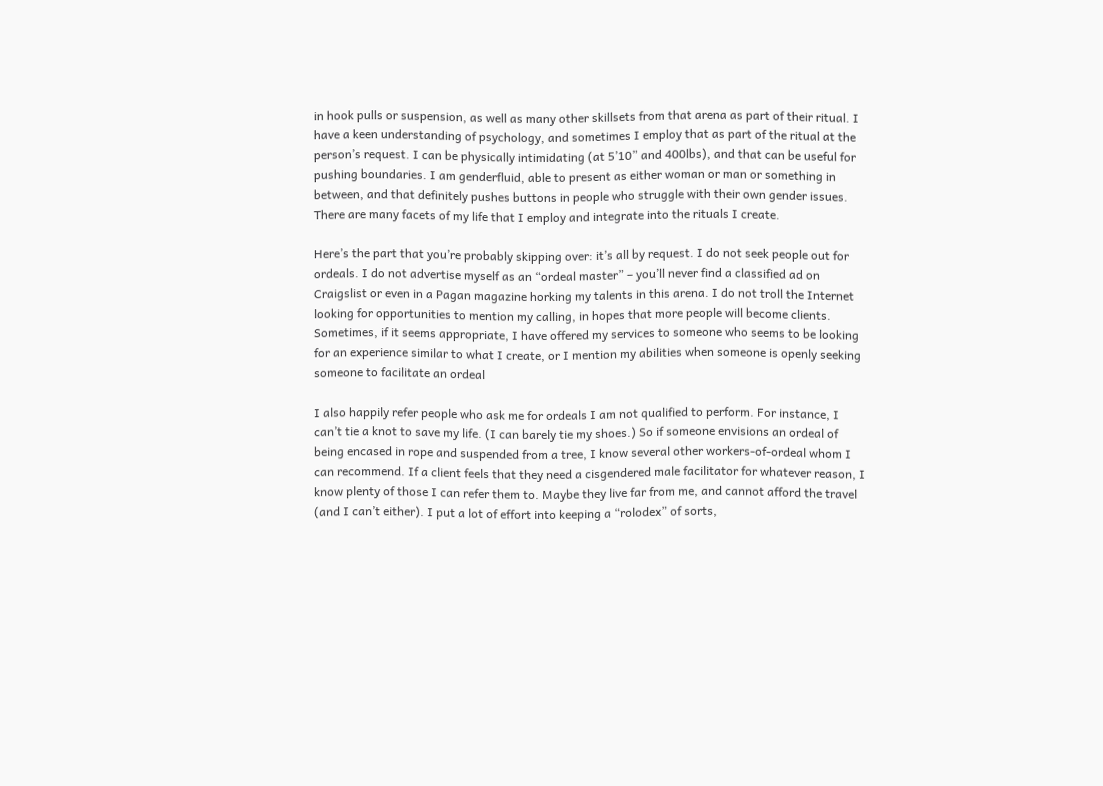in hook pulls or suspension, as well as many other skillsets from that arena as part of their ritual. I have a keen understanding of psychology, and sometimes I employ that as part of the ritual at the person’s request. I can be physically intimidating (at 5’10” and 400lbs), and that can be useful for pushing boundaries. I am genderfluid, able to present as either woman or man or something in between, and that definitely pushes buttons in people who struggle with their own gender issues. There are many facets of my life that I employ and integrate into the rituals I create.

Here’s the part that you’re probably skipping over: it’s all by request. I do not seek people out for ordeals. I do not advertise myself as an “ordeal master” – you’ll never find a classified ad on Craigslist or even in a Pagan magazine horking my talents in this arena. I do not troll the Internet looking for opportunities to mention my calling, in hopes that more people will become clients. Sometimes, if it seems appropriate, I have offered my services to someone who seems to be looking for an experience similar to what I create, or I mention my abilities when someone is openly seeking someone to facilitate an ordeal

I also happily refer people who ask me for ordeals I am not qualified to perform. For instance, I can’t tie a knot to save my life. (I can barely tie my shoes.) So if someone envisions an ordeal of being encased in rope and suspended from a tree, I know several other workers-of-ordeal whom I can recommend. If a client feels that they need a cisgendered male facilitator for whatever reason, I know plenty of those I can refer them to. Maybe they live far from me, and cannot afford the travel (and I can’t either). I put a lot of effort into keeping a “rolodex” of sorts,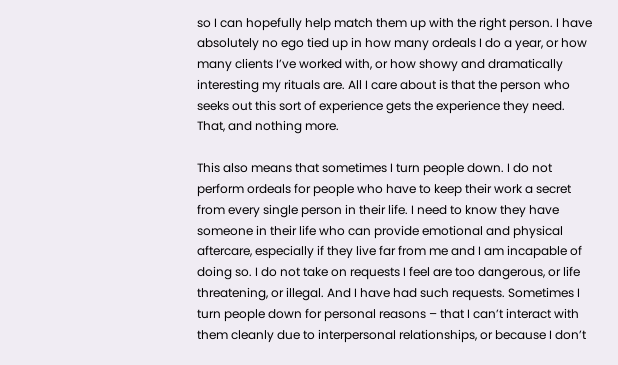so I can hopefully help match them up with the right person. I have absolutely no ego tied up in how many ordeals I do a year, or how many clients I’ve worked with, or how showy and dramatically interesting my rituals are. All I care about is that the person who seeks out this sort of experience gets the experience they need. That, and nothing more.

This also means that sometimes I turn people down. I do not perform ordeals for people who have to keep their work a secret from every single person in their life. I need to know they have someone in their life who can provide emotional and physical aftercare, especially if they live far from me and I am incapable of doing so. I do not take on requests I feel are too dangerous, or life threatening, or illegal. And I have had such requests. Sometimes I turn people down for personal reasons – that I can’t interact with them cleanly due to interpersonal relationships, or because I don’t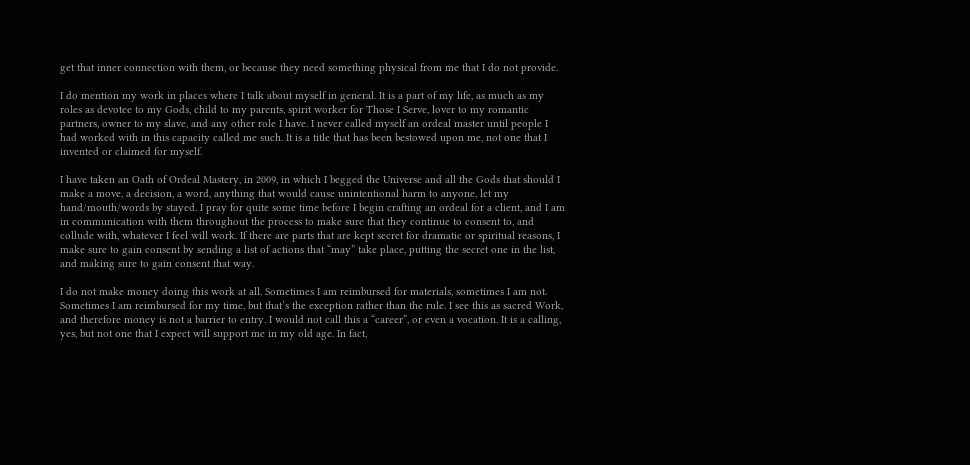get that inner connection with them, or because they need something physical from me that I do not provide.

I do mention my work in places where I talk about myself in general. It is a part of my life, as much as my roles as devotee to my Gods, child to my parents, spirit worker for Those I Serve, lover to my romantic partners, owner to my slave, and any other role I have. I never called myself an ordeal master until people I had worked with in this capacity called me such. It is a title that has been bestowed upon me, not one that I invented or claimed for myself.

I have taken an Oath of Ordeal Mastery, in 2009, in which I begged the Universe and all the Gods that should I make a move, a decision, a word, anything that would cause unintentional harm to anyone, let my hand/mouth/words by stayed. I pray for quite some time before I begin crafting an ordeal for a client, and I am in communication with them throughout the process to make sure that they continue to consent to, and collude with, whatever I feel will work. If there are parts that are kept secret for dramatic or spiritual reasons, I make sure to gain consent by sending a list of actions that “may” take place, putting the secret one in the list, and making sure to gain consent that way.

I do not make money doing this work at all. Sometimes I am reimbursed for materials, sometimes I am not. Sometimes I am reimbursed for my time, but that’s the exception rather than the rule. I see this as sacred Work, and therefore money is not a barrier to entry. I would not call this a “career”, or even a vocation. It is a calling, yes, but not one that I expect will support me in my old age. In fact,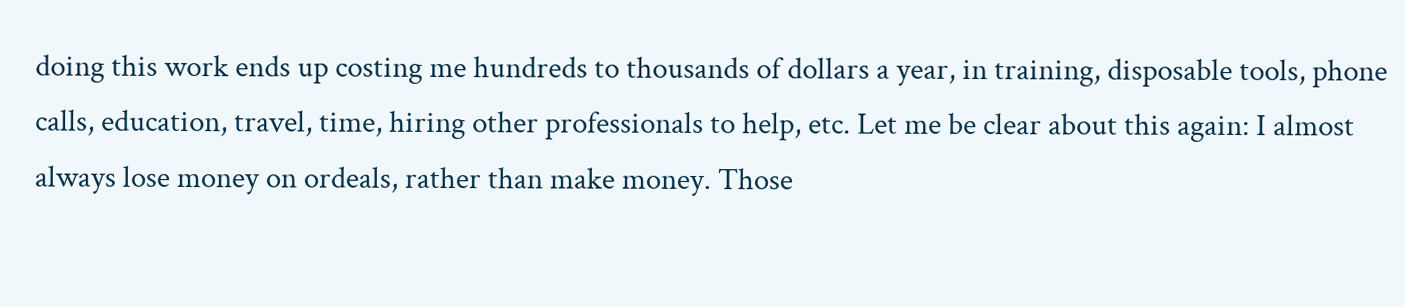doing this work ends up costing me hundreds to thousands of dollars a year, in training, disposable tools, phone calls, education, travel, time, hiring other professionals to help, etc. Let me be clear about this again: I almost always lose money on ordeals, rather than make money. Those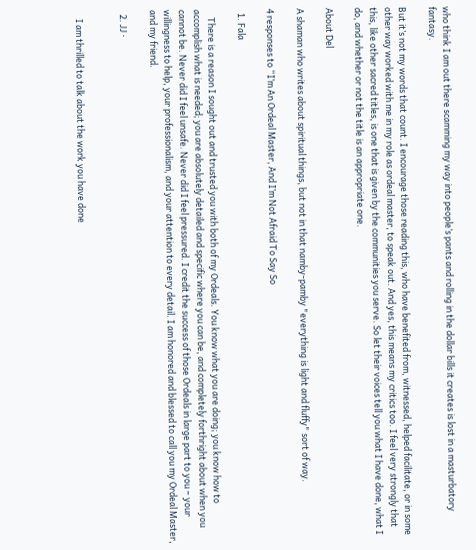who think I am out there scamming my way into people’s pants and rolling in the dollar bills it creates is lost in a masturbatory fantasy.

But it’s not my words that count. I encourage those reading this, who have benefited from, witnessed, helped facilitate, or in some other way worked with me in my role as ordeal master, to speak out. And yes, this means my critics too. I feel very strongly that this, like other sacred titles, is one that is given by the communities you serve. So let their voices tell you what I have done, what I do, and whether or not the title is an appropriate one.

About Del

A shaman who writes about spiritual things, but not in that namby-pamby "everything is light and fluffy" sort of way.

4 responses to “I’m An Ordeal Master, And I’m Not Afraid To Say So

  1. Fala

    There is a reason I sought out and trusted you with both of my Ordeals. You know what you are doing; you know how to accomplish what is needed; you are absolutely detailed and specific where you can be, and completely forthright about when you cannot be. Never did I feel unsafe. Never did I feel pressured. I credit the success of those Ordeals in large part to you – your willingness to help, your professionalism, and your attention to every detail. I am honored and blessed to call you my Ordeal Master, and my friend.

  2. JJ ⋅


    I am thrilled to talk about the work you have done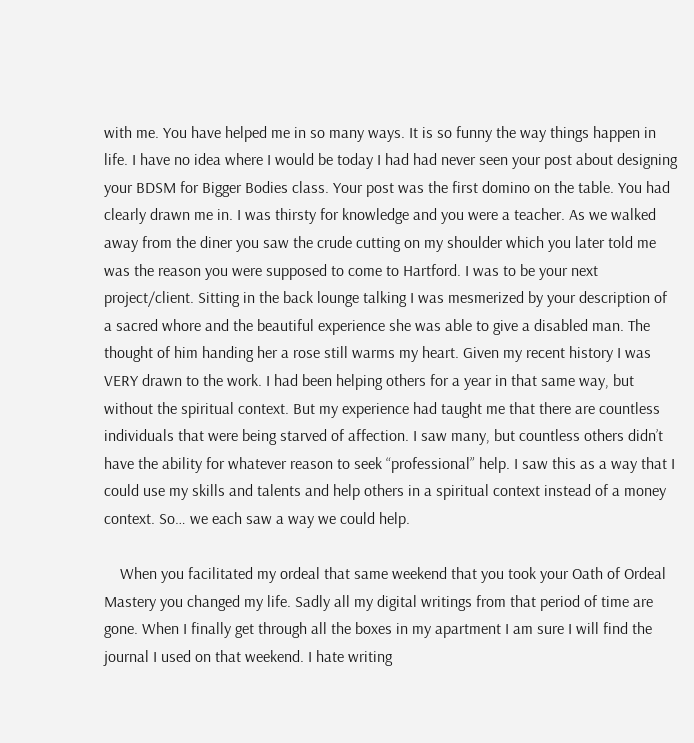with me. You have helped me in so many ways. It is so funny the way things happen in life. I have no idea where I would be today I had had never seen your post about designing your BDSM for Bigger Bodies class. Your post was the first domino on the table. You had clearly drawn me in. I was thirsty for knowledge and you were a teacher. As we walked away from the diner you saw the crude cutting on my shoulder which you later told me was the reason you were supposed to come to Hartford. I was to be your next project/client. Sitting in the back lounge talking I was mesmerized by your description of a sacred whore and the beautiful experience she was able to give a disabled man. The thought of him handing her a rose still warms my heart. Given my recent history I was VERY drawn to the work. I had been helping others for a year in that same way, but without the spiritual context. But my experience had taught me that there are countless individuals that were being starved of affection. I saw many, but countless others didn’t have the ability for whatever reason to seek “professional” help. I saw this as a way that I could use my skills and talents and help others in a spiritual context instead of a money context. So… we each saw a way we could help.

    When you facilitated my ordeal that same weekend that you took your Oath of Ordeal Mastery you changed my life. Sadly all my digital writings from that period of time are gone. When I finally get through all the boxes in my apartment I am sure I will find the journal I used on that weekend. I hate writing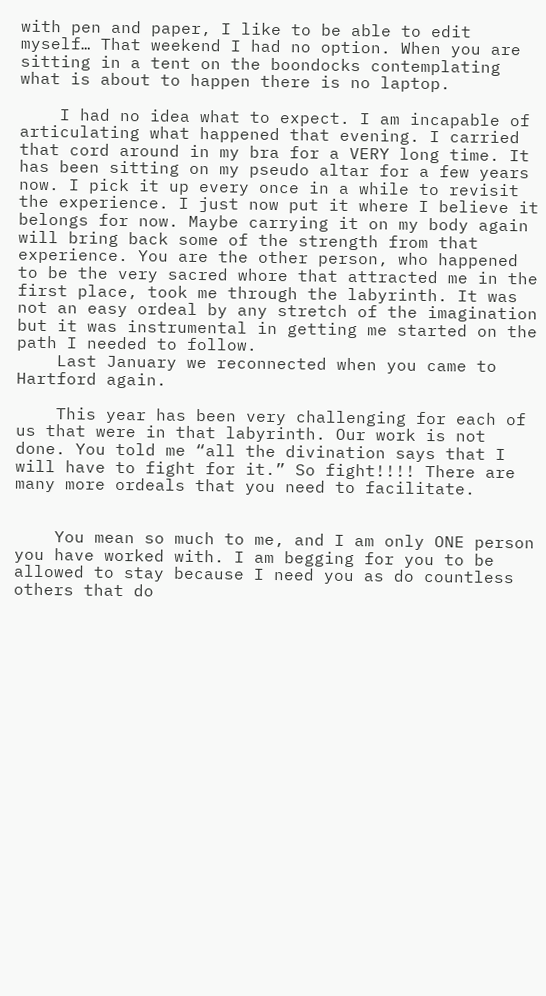with pen and paper, I like to be able to edit myself… That weekend I had no option. When you are sitting in a tent on the boondocks contemplating what is about to happen there is no laptop.

    I had no idea what to expect. I am incapable of articulating what happened that evening. I carried that cord around in my bra for a VERY long time. It has been sitting on my pseudo altar for a few years now. I pick it up every once in a while to revisit the experience. I just now put it where I believe it belongs for now. Maybe carrying it on my body again will bring back some of the strength from that experience. You are the other person, who happened to be the very sacred whore that attracted me in the first place, took me through the labyrinth. It was not an easy ordeal by any stretch of the imagination but it was instrumental in getting me started on the path I needed to follow.
    Last January we reconnected when you came to Hartford again.

    This year has been very challenging for each of us that were in that labyrinth. Our work is not done. You told me “all the divination says that I will have to fight for it.” So fight!!!! There are many more ordeals that you need to facilitate.


    You mean so much to me, and I am only ONE person you have worked with. I am begging for you to be allowed to stay because I need you as do countless others that do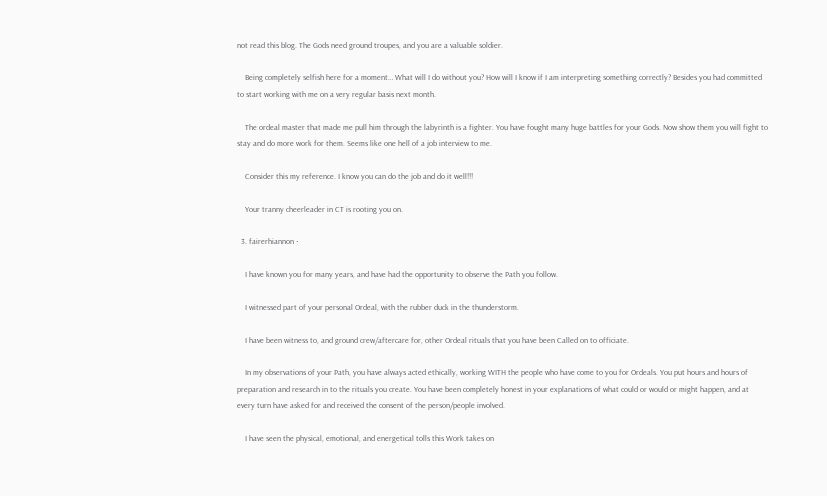not read this blog. The Gods need ground troupes, and you are a valuable soldier.

    Being completely selfish here for a moment… What will I do without you? How will I know if I am interpreting something correctly? Besides you had committed to start working with me on a very regular basis next month.

    The ordeal master that made me pull him through the labyrinth is a fighter. You have fought many huge battles for your Gods. Now show them you will fight to stay and do more work for them. Seems like one hell of a job interview to me.

    Consider this my reference. I know you can do the job and do it well!!!

    Your tranny cheerleader in CT is rooting you on.

  3. fairerhiannon ⋅

    I have known you for many years, and have had the opportunity to observe the Path you follow.

    I witnessed part of your personal Ordeal, with the rubber duck in the thunderstorm.

    I have been witness to, and ground crew/aftercare for, other Ordeal rituals that you have been Called on to officiate.

    In my observations of your Path, you have always acted ethically, working WITH the people who have come to you for Ordeals. You put hours and hours of preparation and research in to the rituals you create. You have been completely honest in your explanations of what could or would or might happen, and at every turn have asked for and received the consent of the person/people involved.

    I have seen the physical, emotional, and energetical tolls this Work takes on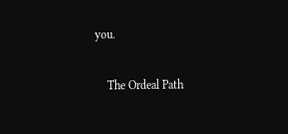you.

    The Ordeal Path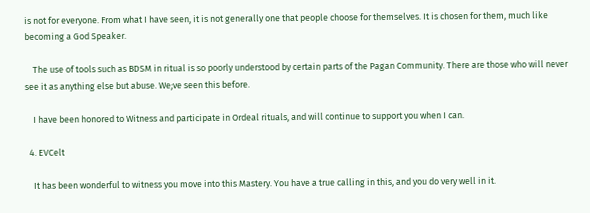is not for everyone. From what I have seen, it is not generally one that people choose for themselves. It is chosen for them, much like becoming a God Speaker.

    The use of tools such as BDSM in ritual is so poorly understood by certain parts of the Pagan Community. There are those who will never see it as anything else but abuse. We;ve seen this before.

    I have been honored to Witness and participate in Ordeal rituals, and will continue to support you when I can.

  4. EVCelt

    It has been wonderful to witness you move into this Mastery. You have a true calling in this, and you do very well in it.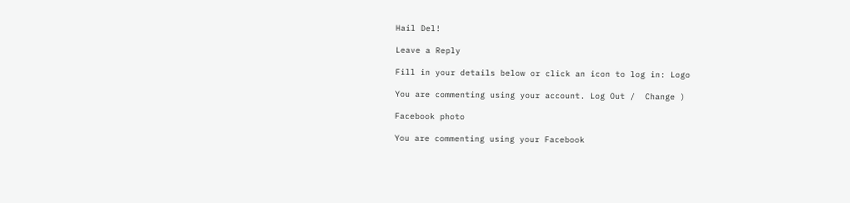Hail Del!

Leave a Reply

Fill in your details below or click an icon to log in: Logo

You are commenting using your account. Log Out /  Change )

Facebook photo

You are commenting using your Facebook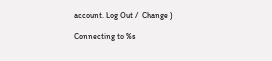account. Log Out /  Change )

Connecting to %s